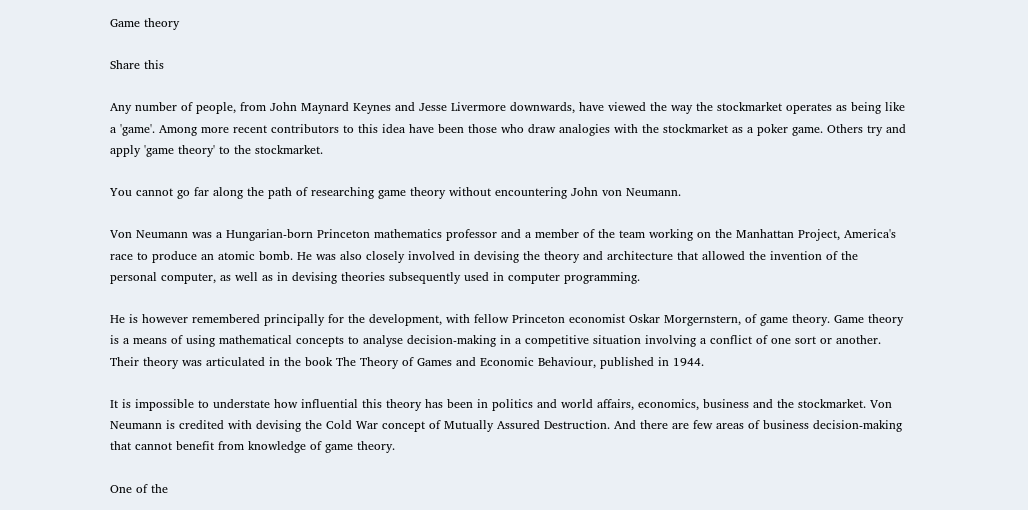Game theory

Share this

Any number of people, from John Maynard Keynes and Jesse Livermore downwards, have viewed the way the stockmarket operates as being like a 'game'. Among more recent contributors to this idea have been those who draw analogies with the stockmarket as a poker game. Others try and apply 'game theory' to the stockmarket.

You cannot go far along the path of researching game theory without encountering John von Neumann.

Von Neumann was a Hungarian-born Princeton mathematics professor and a member of the team working on the Manhattan Project, America's race to produce an atomic bomb. He was also closely involved in devising the theory and architecture that allowed the invention of the personal computer, as well as in devising theories subsequently used in computer programming.

He is however remembered principally for the development, with fellow Princeton economist Oskar Morgernstern, of game theory. Game theory is a means of using mathematical concepts to analyse decision-making in a competitive situation involving a conflict of one sort or another. Their theory was articulated in the book The Theory of Games and Economic Behaviour, published in 1944.

It is impossible to understate how influential this theory has been in politics and world affairs, economics, business and the stockmarket. Von Neumann is credited with devising the Cold War concept of Mutually Assured Destruction. And there are few areas of business decision-making that cannot benefit from knowledge of game theory.

One of the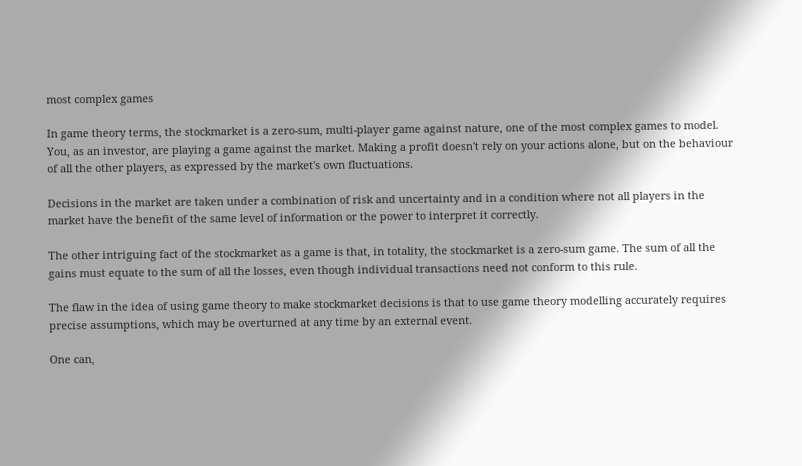most complex games

In game theory terms, the stockmarket is a zero-sum, multi-player game against nature, one of the most complex games to model. You, as an investor, are playing a game against the market. Making a profit doesn't rely on your actions alone, but on the behaviour of all the other players, as expressed by the market's own fluctuations.

Decisions in the market are taken under a combination of risk and uncertainty and in a condition where not all players in the market have the benefit of the same level of information or the power to interpret it correctly.

The other intriguing fact of the stockmarket as a game is that, in totality, the stockmarket is a zero-sum game. The sum of all the gains must equate to the sum of all the losses, even though individual transactions need not conform to this rule.

The flaw in the idea of using game theory to make stockmarket decisions is that to use game theory modelling accurately requires precise assumptions, which may be overturned at any time by an external event.

One can,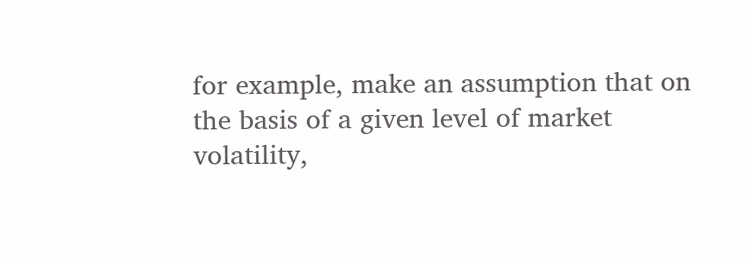for example, make an assumption that on the basis of a given level of market volatility,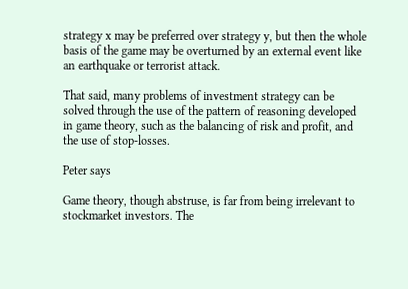strategy x may be preferred over strategy y, but then the whole basis of the game may be overturned by an external event like an earthquake or terrorist attack.

That said, many problems of investment strategy can be solved through the use of the pattern of reasoning developed in game theory, such as the balancing of risk and profit, and the use of stop-losses.

Peter says

Game theory, though abstruse, is far from being irrelevant to stockmarket investors. The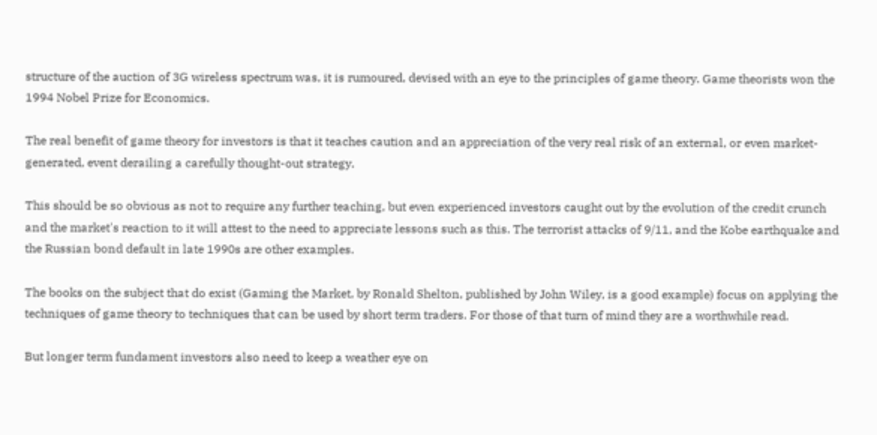structure of the auction of 3G wireless spectrum was, it is rumoured, devised with an eye to the principles of game theory. Game theorists won the 1994 Nobel Prize for Economics.

The real benefit of game theory for investors is that it teaches caution and an appreciation of the very real risk of an external, or even market-generated, event derailing a carefully thought-out strategy.

This should be so obvious as not to require any further teaching, but even experienced investors caught out by the evolution of the credit crunch and the market's reaction to it will attest to the need to appreciate lessons such as this. The terrorist attacks of 9/11, and the Kobe earthquake and the Russian bond default in late 1990s are other examples.

The books on the subject that do exist (Gaming the Market, by Ronald Shelton, published by John Wiley, is a good example) focus on applying the techniques of game theory to techniques that can be used by short term traders. For those of that turn of mind they are a worthwhile read.

But longer term fundament investors also need to keep a weather eye on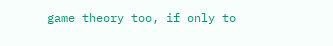game theory too, if only to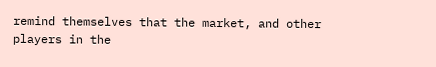remind themselves that the market, and other players in the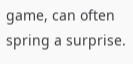game, can often spring a surprise.